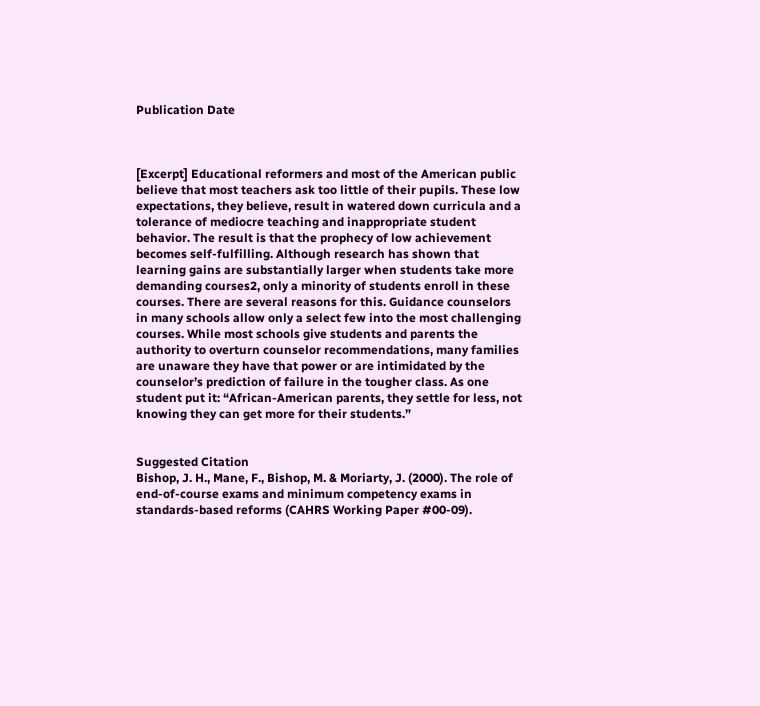Publication Date



[Excerpt] Educational reformers and most of the American public believe that most teachers ask too little of their pupils. These low expectations, they believe, result in watered down curricula and a tolerance of mediocre teaching and inappropriate student behavior. The result is that the prophecy of low achievement becomes self-fulfilling. Although research has shown that learning gains are substantially larger when students take more demanding courses2, only a minority of students enroll in these courses. There are several reasons for this. Guidance counselors in many schools allow only a select few into the most challenging courses. While most schools give students and parents the authority to overturn counselor recommendations, many families are unaware they have that power or are intimidated by the counselor’s prediction of failure in the tougher class. As one student put it: “African-American parents, they settle for less, not knowing they can get more for their students.”


Suggested Citation
Bishop, J. H., Mane, F., Bishop, M. & Moriarty, J. (2000). The role of end-of-course exams and minimum competency exams in standards-based reforms (CAHRS Working Paper #00-09).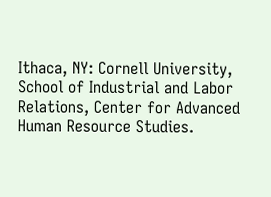Ithaca, NY: Cornell University, School of Industrial and Labor Relations, Center for Advanced Human Resource Studies.